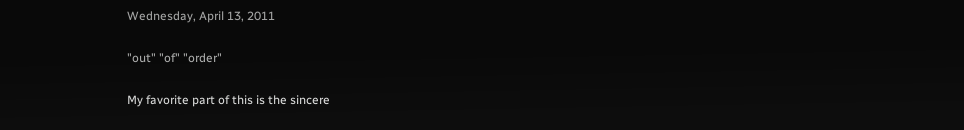Wednesday, April 13, 2011

"out" "of" "order"

My favorite part of this is the sincere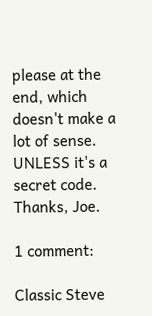please at the end, which doesn't make a lot of sense. UNLESS it's a secret code. Thanks, Joe.

1 comment:

Classic Steve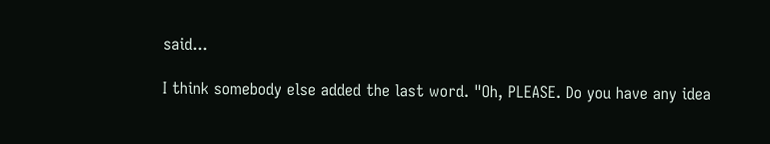said...

I think somebody else added the last word. "Oh, PLEASE. Do you have any idea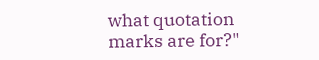what quotation marks are for?"